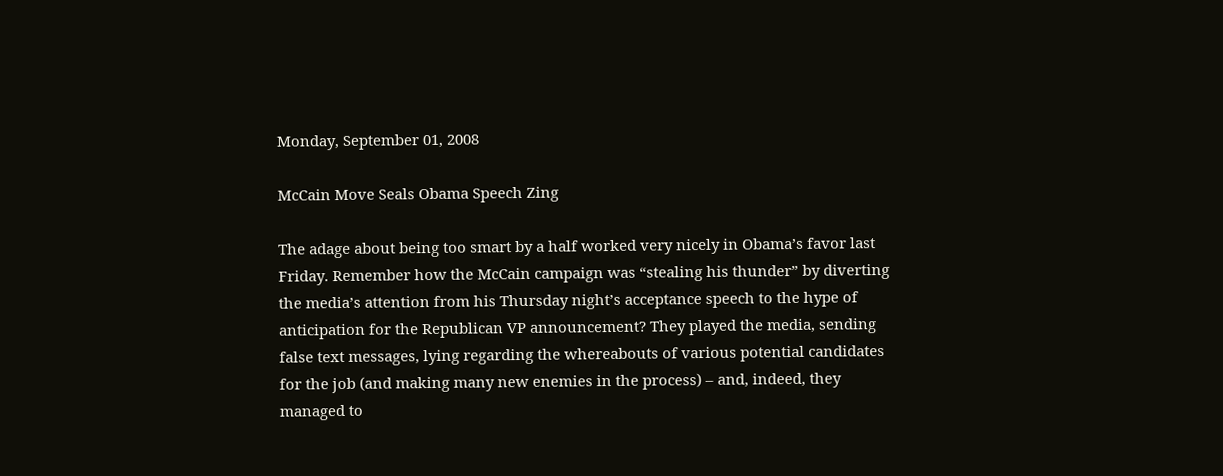Monday, September 01, 2008

McCain Move Seals Obama Speech Zing

The adage about being too smart by a half worked very nicely in Obama’s favor last Friday. Remember how the McCain campaign was “stealing his thunder” by diverting the media’s attention from his Thursday night’s acceptance speech to the hype of anticipation for the Republican VP announcement? They played the media, sending false text messages, lying regarding the whereabouts of various potential candidates for the job (and making many new enemies in the process) – and, indeed, they managed to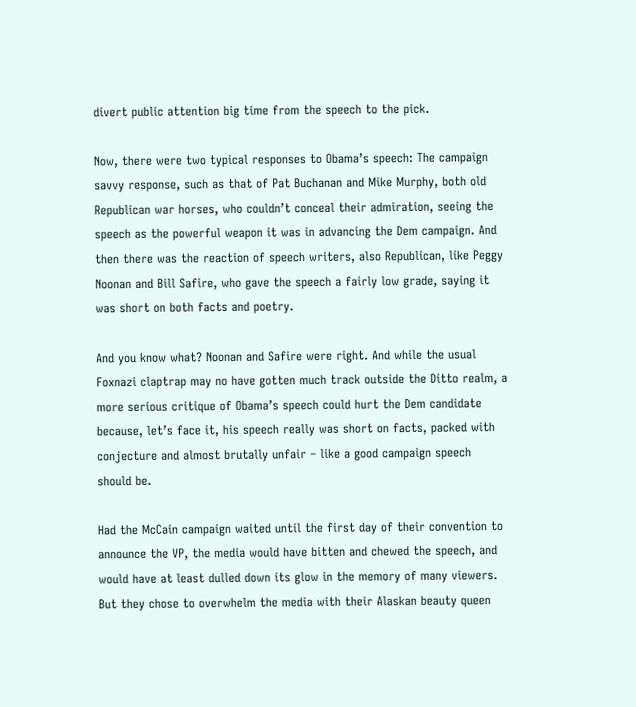divert public attention big time from the speech to the pick.

Now, there were two typical responses to Obama’s speech: The campaign savvy response, such as that of Pat Buchanan and Mike Murphy, both old Republican war horses, who couldn’t conceal their admiration, seeing the speech as the powerful weapon it was in advancing the Dem campaign. And then there was the reaction of speech writers, also Republican, like Peggy Noonan and Bill Safire, who gave the speech a fairly low grade, saying it was short on both facts and poetry.

And you know what? Noonan and Safire were right. And while the usual Foxnazi claptrap may no have gotten much track outside the Ditto realm, a more serious critique of Obama’s speech could hurt the Dem candidate because, let’s face it, his speech really was short on facts, packed with conjecture and almost brutally unfair – like a good campaign speech should be.

Had the McCain campaign waited until the first day of their convention to announce the VP, the media would have bitten and chewed the speech, and would have at least dulled down its glow in the memory of many viewers. But they chose to overwhelm the media with their Alaskan beauty queen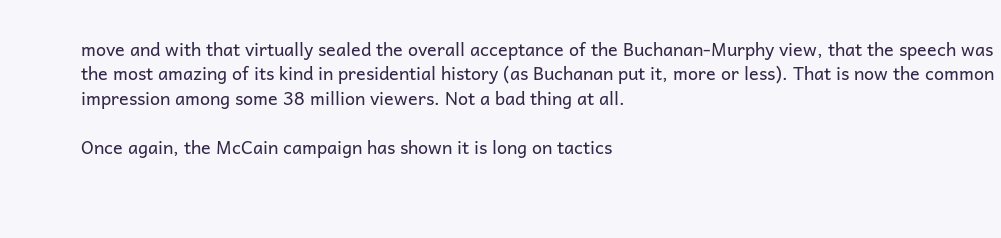move and with that virtually sealed the overall acceptance of the Buchanan-Murphy view, that the speech was the most amazing of its kind in presidential history (as Buchanan put it, more or less). That is now the common impression among some 38 million viewers. Not a bad thing at all.

Once again, the McCain campaign has shown it is long on tactics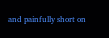and painfully short on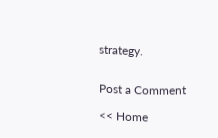strategy.


Post a Comment

<< Home